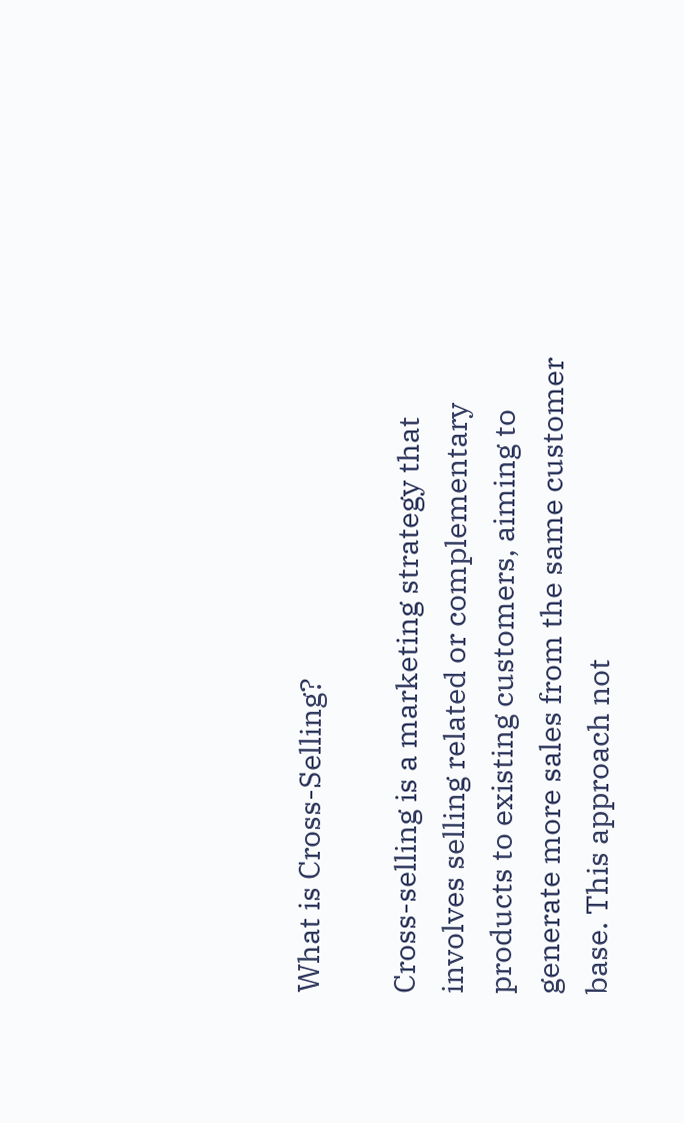What is Cross-Selling?

Cross-selling is a marketing strategy that involves selling related or complementary products to existing customers, aiming to generate more sales from the same customer base. This approach not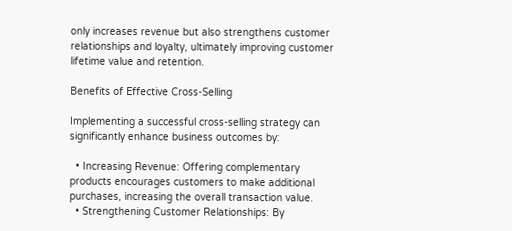only increases revenue but also strengthens customer relationships and loyalty, ultimately improving customer lifetime value and retention.

Benefits of Effective Cross-Selling

Implementing a successful cross-selling strategy can significantly enhance business outcomes by:

  • Increasing Revenue: Offering complementary products encourages customers to make additional purchases, increasing the overall transaction value.
  • Strengthening Customer Relationships: By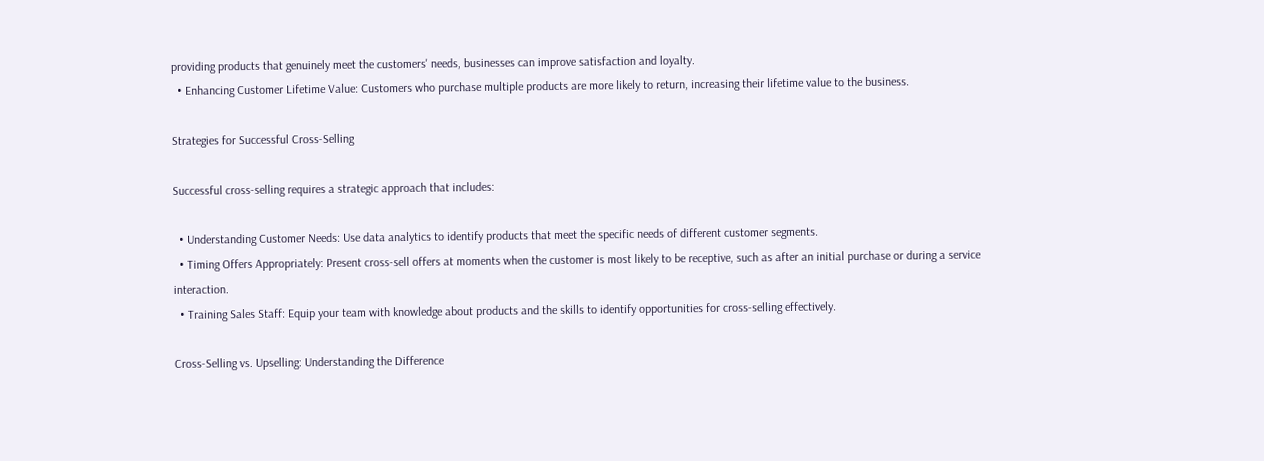providing products that genuinely meet the customers' needs, businesses can improve satisfaction and loyalty.
  • Enhancing Customer Lifetime Value: Customers who purchase multiple products are more likely to return, increasing their lifetime value to the business.

Strategies for Successful Cross-Selling

Successful cross-selling requires a strategic approach that includes:

  • Understanding Customer Needs: Use data analytics to identify products that meet the specific needs of different customer segments.
  • Timing Offers Appropriately: Present cross-sell offers at moments when the customer is most likely to be receptive, such as after an initial purchase or during a service interaction.
  • Training Sales Staff: Equip your team with knowledge about products and the skills to identify opportunities for cross-selling effectively.

Cross-Selling vs. Upselling: Understanding the Difference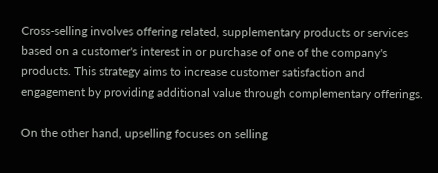Cross-selling involves offering related, supplementary products or services based on a customer's interest in or purchase of one of the company's products. This strategy aims to increase customer satisfaction and engagement by providing additional value through complementary offerings.

On the other hand, upselling focuses on selling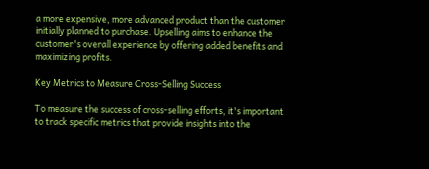a more expensive, more advanced product than the customer initially planned to purchase. Upselling aims to enhance the customer's overall experience by offering added benefits and maximizing profits.

Key Metrics to Measure Cross-Selling Success

To measure the success of cross-selling efforts, it's important to track specific metrics that provide insights into the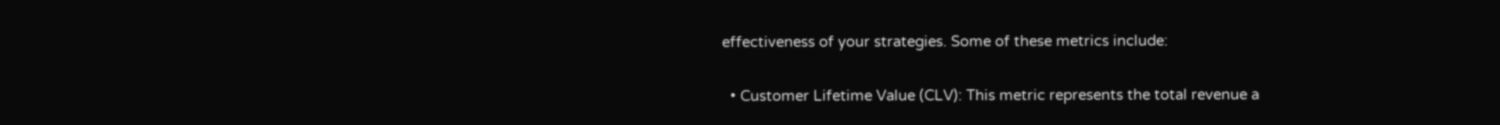effectiveness of your strategies. Some of these metrics include:

  • Customer Lifetime Value (CLV): This metric represents the total revenue a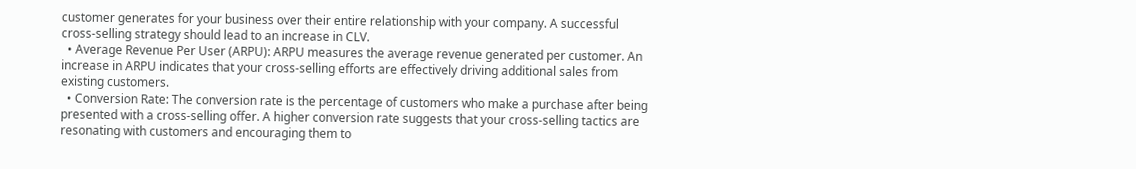customer generates for your business over their entire relationship with your company. A successful cross-selling strategy should lead to an increase in CLV.
  • Average Revenue Per User (ARPU): ARPU measures the average revenue generated per customer. An increase in ARPU indicates that your cross-selling efforts are effectively driving additional sales from existing customers.
  • Conversion Rate: The conversion rate is the percentage of customers who make a purchase after being presented with a cross-selling offer. A higher conversion rate suggests that your cross-selling tactics are resonating with customers and encouraging them to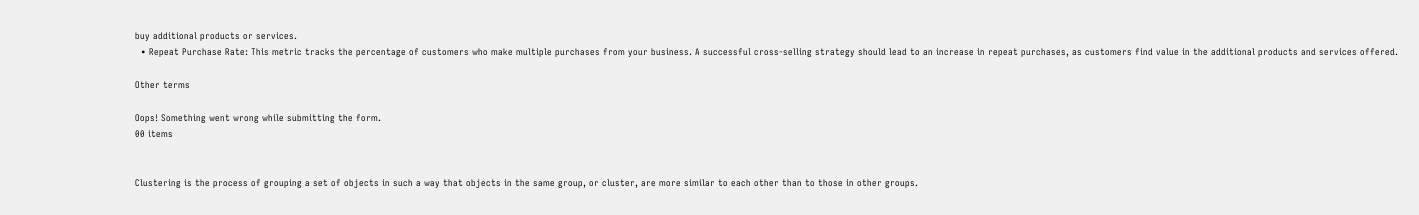buy additional products or services.
  • Repeat Purchase Rate: This metric tracks the percentage of customers who make multiple purchases from your business. A successful cross-selling strategy should lead to an increase in repeat purchases, as customers find value in the additional products and services offered.

Other terms

Oops! Something went wrong while submitting the form.
00 items


Clustering is the process of grouping a set of objects in such a way that objects in the same group, or cluster, are more similar to each other than to those in other groups.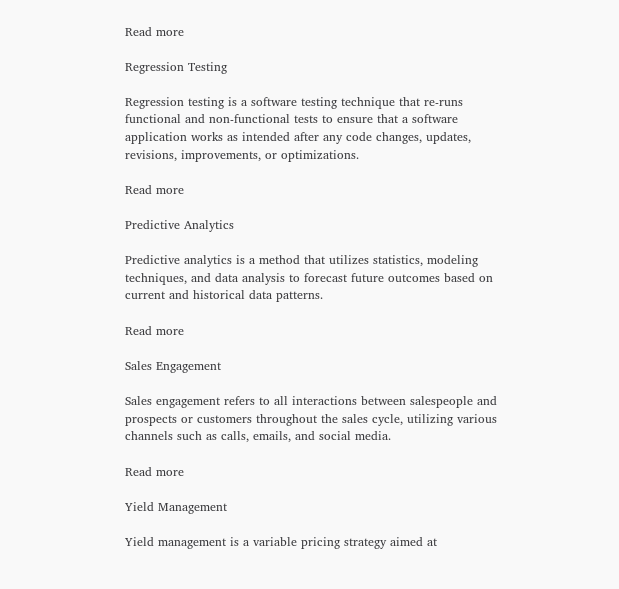Read more

Regression Testing

Regression testing is a software testing technique that re-runs functional and non-functional tests to ensure that a software application works as intended after any code changes, updates, revisions, improvements, or optimizations.

Read more

Predictive Analytics

Predictive analytics is a method that utilizes statistics, modeling techniques, and data analysis to forecast future outcomes based on current and historical data patterns.

Read more

Sales Engagement

Sales engagement refers to all interactions between salespeople and prospects or customers throughout the sales cycle, utilizing various channels such as calls, emails, and social media.

Read more

Yield Management

Yield management is a variable pricing strategy aimed at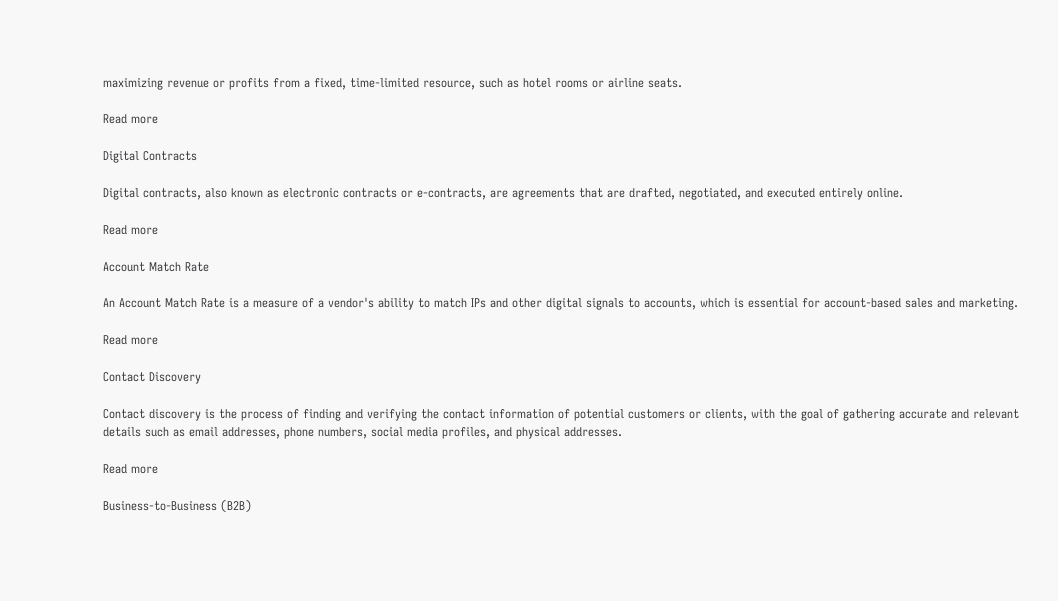maximizing revenue or profits from a fixed, time-limited resource, such as hotel rooms or airline seats.

Read more

Digital Contracts

Digital contracts, also known as electronic contracts or e-contracts, are agreements that are drafted, negotiated, and executed entirely online.

Read more

Account Match Rate

An Account Match Rate is a measure of a vendor's ability to match IPs and other digital signals to accounts, which is essential for account-based sales and marketing.

Read more

Contact Discovery

Contact discovery is the process of finding and verifying the contact information of potential customers or clients, with the goal of gathering accurate and relevant details such as email addresses, phone numbers, social media profiles, and physical addresses.

Read more

Business-to-Business (B2B)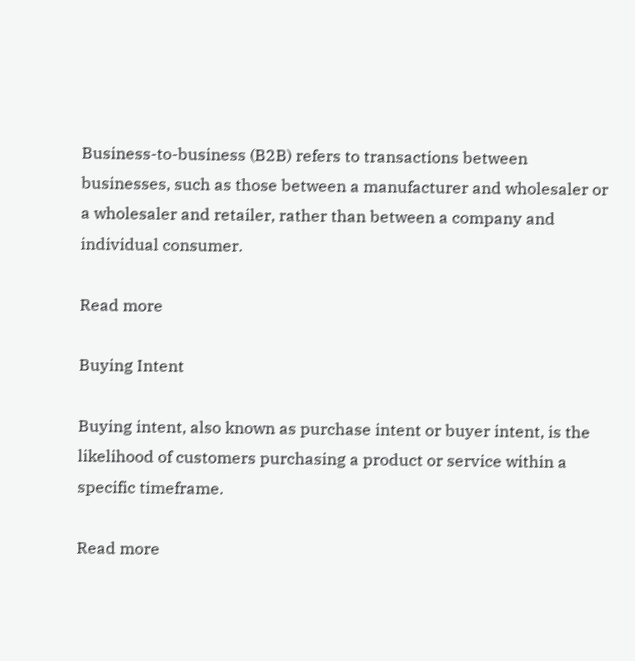Business-to-business (B2B) refers to transactions between businesses, such as those between a manufacturer and wholesaler or a wholesaler and retailer, rather than between a company and individual consumer.

Read more

Buying Intent

Buying intent, also known as purchase intent or buyer intent, is the likelihood of customers purchasing a product or service within a specific timeframe.

Read more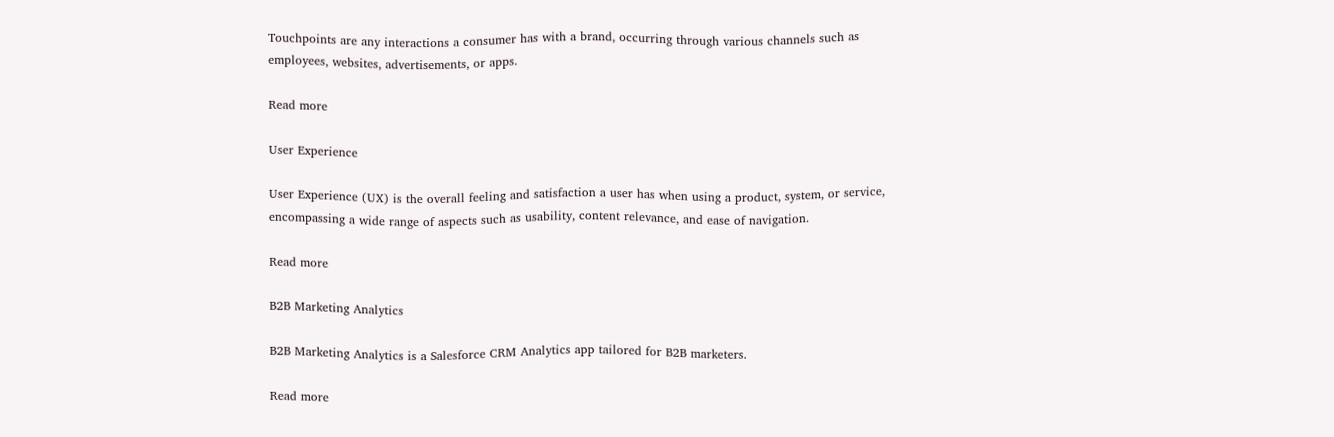Touchpoints are any interactions a consumer has with a brand, occurring through various channels such as employees, websites, advertisements, or apps.

Read more

User Experience

User Experience (UX) is the overall feeling and satisfaction a user has when using a product, system, or service, encompassing a wide range of aspects such as usability, content relevance, and ease of navigation.

Read more

B2B Marketing Analytics

B2B Marketing Analytics is a Salesforce CRM Analytics app tailored for B2B marketers.

Read more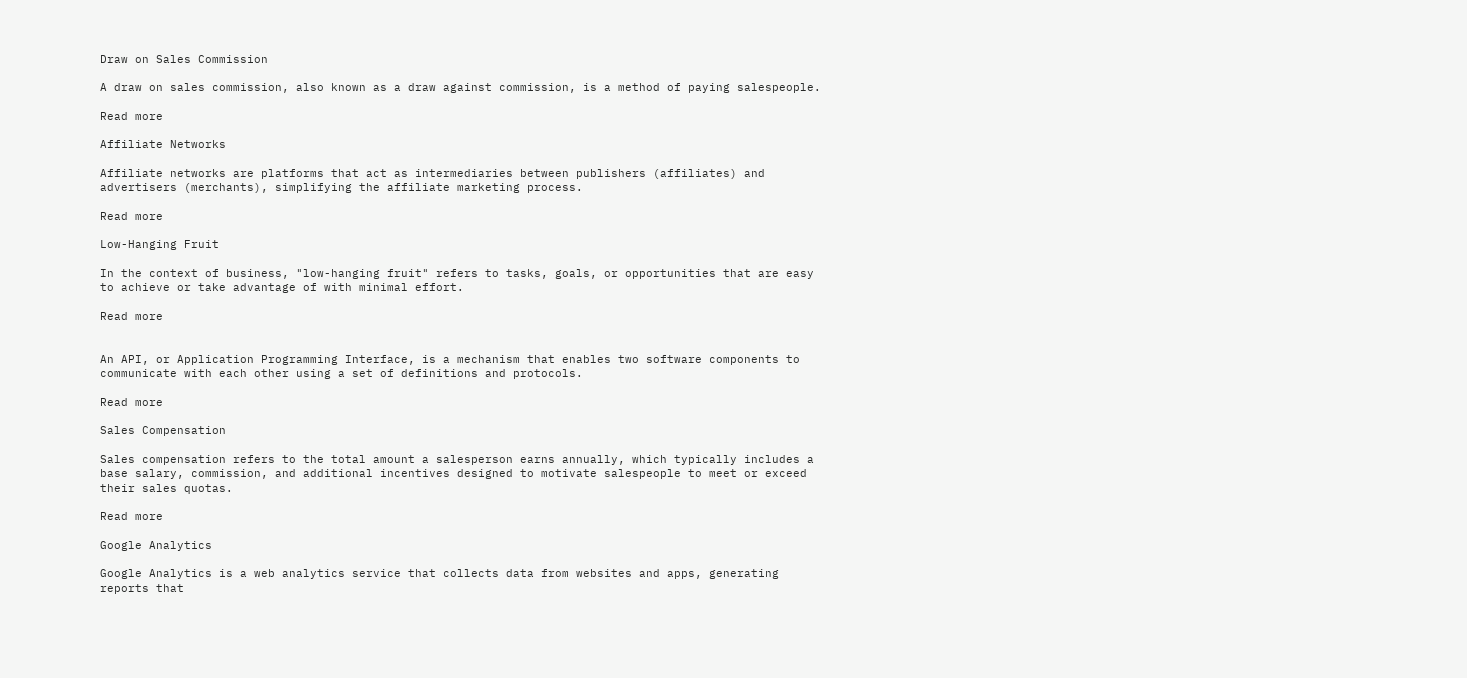Draw on Sales Commission

A draw on sales commission, also known as a draw against commission, is a method of paying salespeople.

Read more

Affiliate Networks

Affiliate networks are platforms that act as intermediaries between publishers (affiliates) and advertisers (merchants), simplifying the affiliate marketing process.

Read more

Low-Hanging Fruit

In the context of business, "low-hanging fruit" refers to tasks, goals, or opportunities that are easy to achieve or take advantage of with minimal effort.

Read more


An API, or Application Programming Interface, is a mechanism that enables two software components to communicate with each other using a set of definitions and protocols.

Read more

Sales Compensation

Sales compensation refers to the total amount a salesperson earns annually, which typically includes a base salary, commission, and additional incentives designed to motivate salespeople to meet or exceed their sales quotas.

Read more

Google Analytics

Google Analytics is a web analytics service that collects data from websites and apps, generating reports that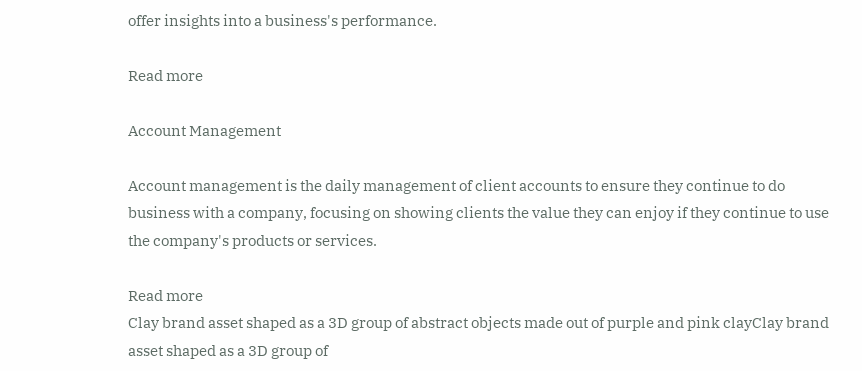offer insights into a business's performance.

Read more

Account Management

Account management is the daily management of client accounts to ensure they continue to do business with a company, focusing on showing clients the value they can enjoy if they continue to use the company's products or services.

Read more
Clay brand asset shaped as a 3D group of abstract objects made out of purple and pink clayClay brand asset shaped as a 3D group of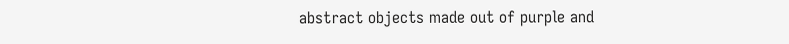abstract objects made out of purple and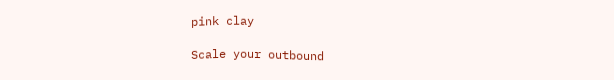pink clay

Scale your outbound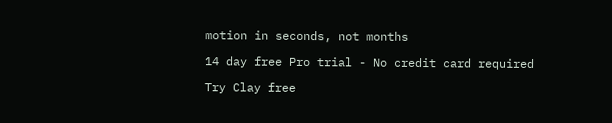motion in seconds, not months

14 day free Pro trial - No credit card required

Try Clay free